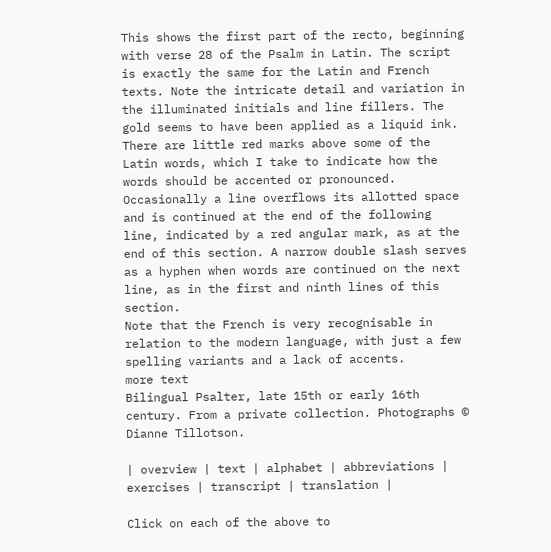This shows the first part of the recto, beginning with verse 28 of the Psalm in Latin. The script is exactly the same for the Latin and French texts. Note the intricate detail and variation in the illuminated initials and line fillers. The gold seems to have been applied as a liquid ink. There are little red marks above some of the Latin words, which I take to indicate how the words should be accented or pronounced. Occasionally a line overflows its allotted space and is continued at the end of the following line, indicated by a red angular mark, as at the end of this section. A narrow double slash serves as a hyphen when words are continued on the next line, as in the first and ninth lines of this section.
Note that the French is very recognisable in relation to the modern language, with just a few spelling variants and a lack of accents.
more text
Bilingual Psalter, late 15th or early 16th century. From a private collection. Photographs © Dianne Tillotson.

| overview | text | alphabet | abbreviations | exercises | transcript | translation |

Click on each of the above to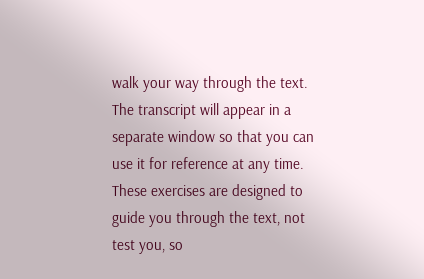walk your way through the text. The transcript will appear in a separate window so that you can use it for reference at any time. These exercises are designed to guide you through the text, not test you, so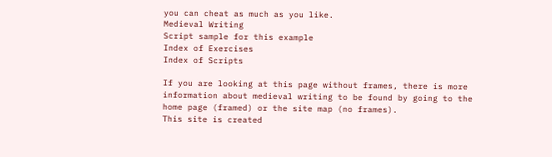you can cheat as much as you like.
Medieval Writing
Script sample for this example
Index of Exercises
Index of Scripts

If you are looking at this page without frames, there is more information about medieval writing to be found by going to the home page (framed) or the site map (no frames).
This site is created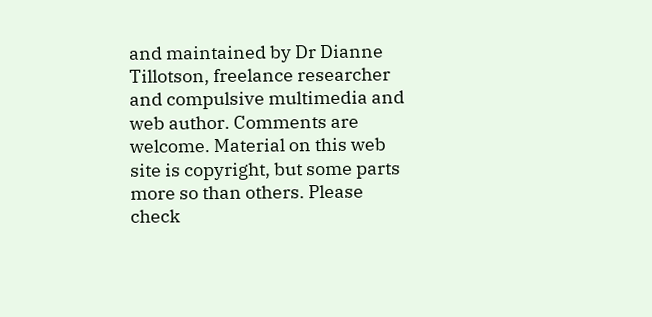and maintained by Dr Dianne Tillotson, freelance researcher and compulsive multimedia and web author. Comments are welcome. Material on this web site is copyright, but some parts more so than others. Please check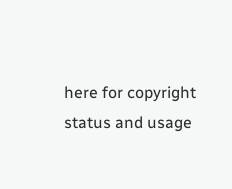here for copyright status and usage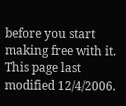before you start making free with it. This page last modified 12/4/2006.